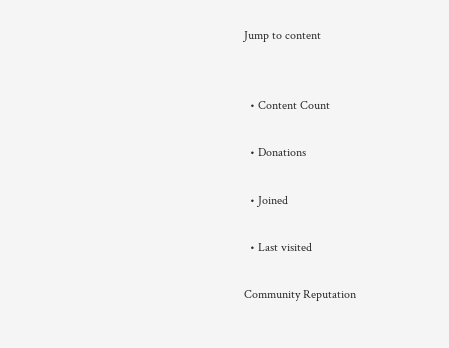Jump to content


  • Content Count

  • Donations

  • Joined

  • Last visited

Community Reputation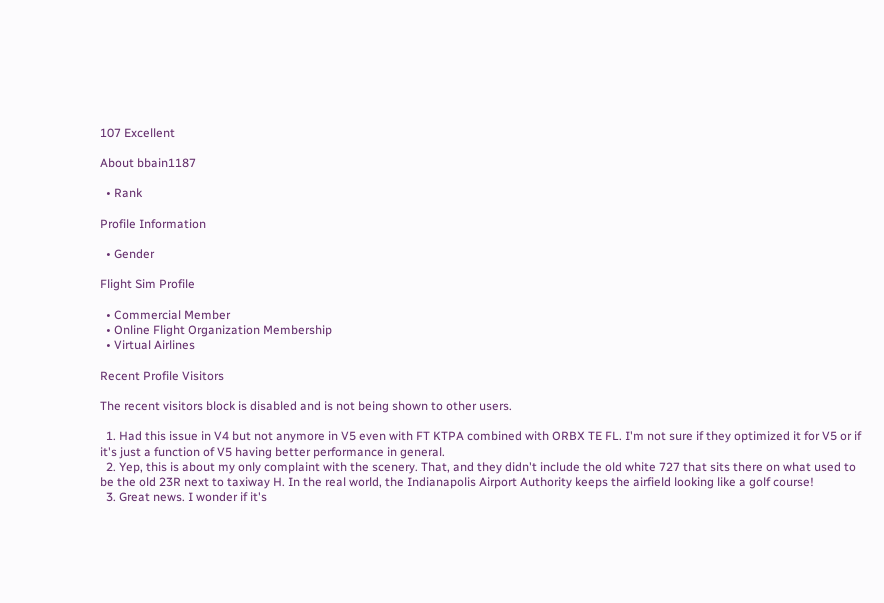107 Excellent

About bbain1187

  • Rank

Profile Information

  • Gender

Flight Sim Profile

  • Commercial Member
  • Online Flight Organization Membership
  • Virtual Airlines

Recent Profile Visitors

The recent visitors block is disabled and is not being shown to other users.

  1. Had this issue in V4 but not anymore in V5 even with FT KTPA combined with ORBX TE FL. I'm not sure if they optimized it for V5 or if it's just a function of V5 having better performance in general.
  2. Yep, this is about my only complaint with the scenery. That, and they didn't include the old white 727 that sits there on what used to be the old 23R next to taxiway H. In the real world, the Indianapolis Airport Authority keeps the airfield looking like a golf course!
  3. Great news. I wonder if it's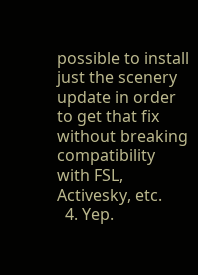possible to install just the scenery update in order to get that fix without breaking compatibility with FSL, Activesky, etc.
  4. Yep.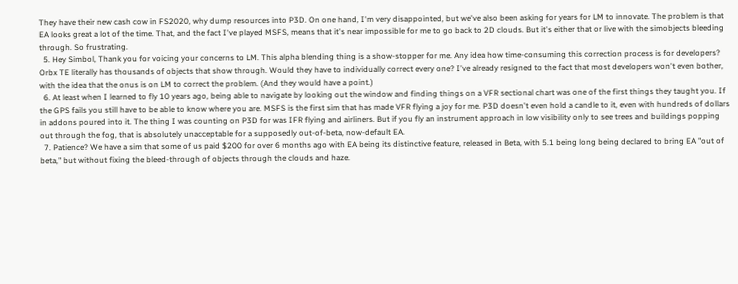They have their new cash cow in FS2020, why dump resources into P3D. On one hand, I'm very disappointed, but we've also been asking for years for LM to innovate. The problem is that EA looks great a lot of the time. That, and the fact I've played MSFS, means that it's near impossible for me to go back to 2D clouds. But it's either that or live with the simobjects bleeding through. So frustrating.
  5. Hey Simbol, Thank you for voicing your concerns to LM. This alpha blending thing is a show-stopper for me. Any idea how time-consuming this correction process is for developers? Orbx TE literally has thousands of objects that show through. Would they have to individually correct every one? I've already resigned to the fact that most developers won't even bother, with the idea that the onus is on LM to correct the problem. (And they would have a point.)
  6. At least when I learned to fly 10 years ago, being able to navigate by looking out the window and finding things on a VFR sectional chart was one of the first things they taught you. If the GPS fails you still have to be able to know where you are. MSFS is the first sim that has made VFR flying a joy for me. P3D doesn't even hold a candle to it, even with hundreds of dollars in addons poured into it. The thing I was counting on P3D for was IFR flying and airliners. But if you fly an instrument approach in low visibility only to see trees and buildings popping out through the fog, that is absolutely unacceptable for a supposedly out-of-beta, now-default EA.
  7. Patience? We have a sim that some of us paid $200 for over 6 months ago with EA being its distinctive feature, released in Beta, with 5.1 being long being declared to bring EA "out of beta," but without fixing the bleed-through of objects through the clouds and haze.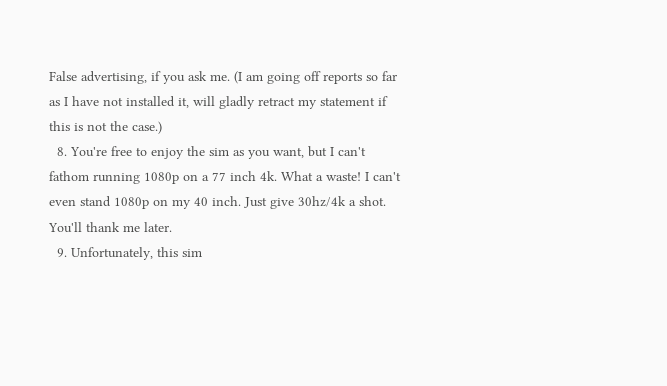False advertising, if you ask me. (I am going off reports so far as I have not installed it, will gladly retract my statement if this is not the case.)
  8. You're free to enjoy the sim as you want, but I can't fathom running 1080p on a 77 inch 4k. What a waste! I can't even stand 1080p on my 40 inch. Just give 30hz/4k a shot. You'll thank me later.
  9. Unfortunately, this sim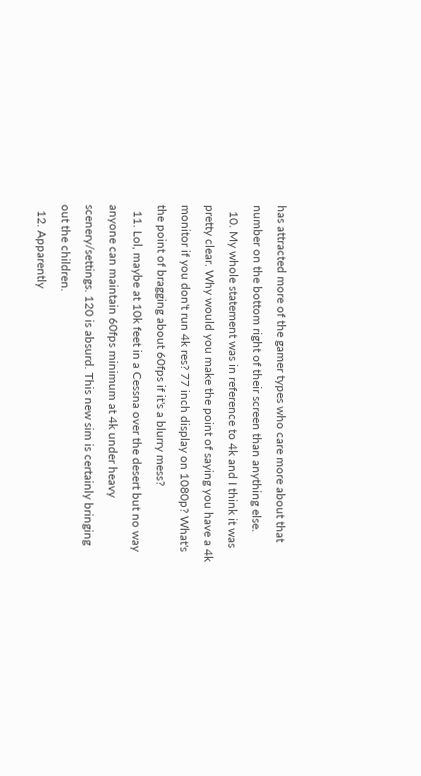has attracted more of the gamer types who care more about that number on the bottom right of their screen than anything else.
  10. My whole statement was in reference to 4k and I think it was pretty clear. Why would you make the point of saying you have a 4k monitor if you don't run 4k res? 77 inch display on 1080p? What's the point of bragging about 60fps if it's a blurry mess?
  11. Lol, maybe at 10k feet in a Cessna over the desert but no way anyone can maintain 60fps minimum at 4k under heavy scenery/settings. 120 is absurd. This new sim is certainly bringing out the children.
  12. Apparently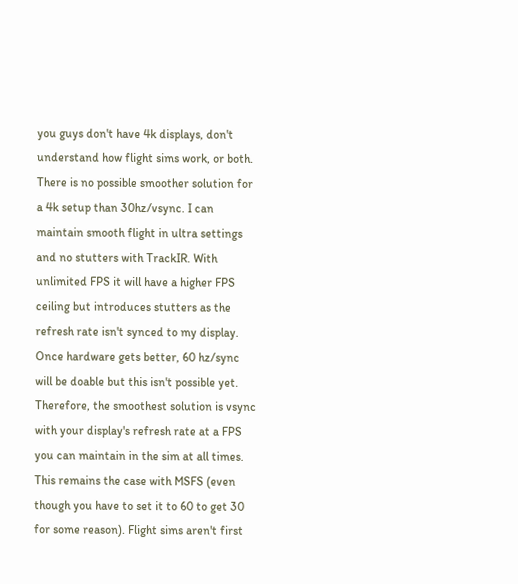you guys don't have 4k displays, don't understand how flight sims work, or both. There is no possible smoother solution for a 4k setup than 30hz/vsync. I can maintain smooth flight in ultra settings and no stutters with TrackIR. With unlimited FPS it will have a higher FPS ceiling but introduces stutters as the refresh rate isn't synced to my display. Once hardware gets better, 60 hz/sync will be doable but this isn't possible yet. Therefore, the smoothest solution is vsync with your display's refresh rate at a FPS you can maintain in the sim at all times. This remains the case with MSFS (even though you have to set it to 60 to get 30 for some reason). Flight sims aren't first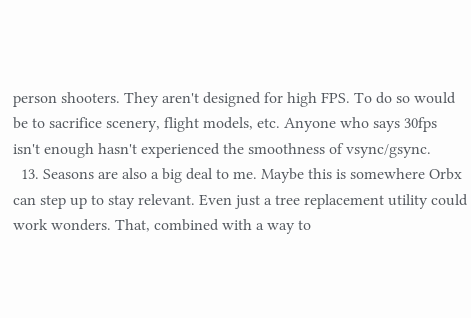person shooters. They aren't designed for high FPS. To do so would be to sacrifice scenery, flight models, etc. Anyone who says 30fps isn't enough hasn't experienced the smoothness of vsync/gsync.
  13. Seasons are also a big deal to me. Maybe this is somewhere Orbx can step up to stay relevant. Even just a tree replacement utility could work wonders. That, combined with a way to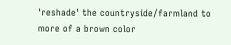'reshade' the countryside/farmland to more of a brown color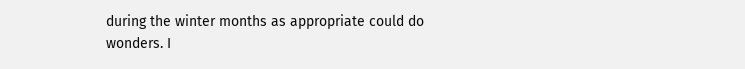during the winter months as appropriate could do wonders. I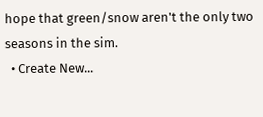hope that green/snow aren't the only two seasons in the sim.
  • Create New...